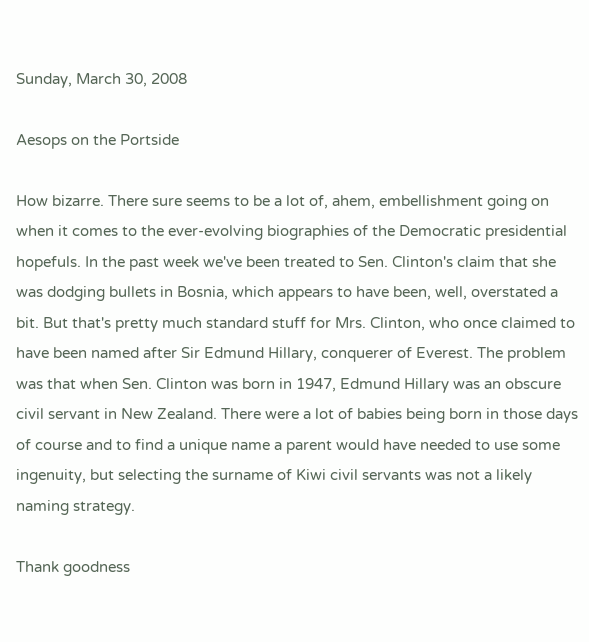Sunday, March 30, 2008

Aesops on the Portside

How bizarre. There sure seems to be a lot of, ahem, embellishment going on when it comes to the ever-evolving biographies of the Democratic presidential hopefuls. In the past week we've been treated to Sen. Clinton's claim that she was dodging bullets in Bosnia, which appears to have been, well, overstated a bit. But that's pretty much standard stuff for Mrs. Clinton, who once claimed to have been named after Sir Edmund Hillary, conquerer of Everest. The problem was that when Sen. Clinton was born in 1947, Edmund Hillary was an obscure civil servant in New Zealand. There were a lot of babies being born in those days of course and to find a unique name a parent would have needed to use some ingenuity, but selecting the surname of Kiwi civil servants was not a likely naming strategy.

Thank goodness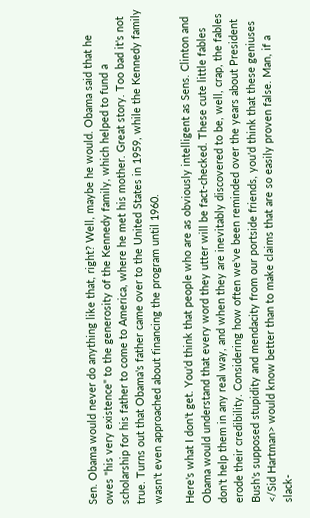Sen. Obama would never do anything like that, right? Well, maybe he would. Obama said that he owes "his very existence" to the generosity of the Kennedy family, which helped to fund a scholarship for his father to come to America, where he met his mother. Great story. Too bad it's not true. Turns out that Obama's father came over to the United States in 1959, while the Kennedy family wasn't even approached about financing the program until 1960.

Here's what I don't get. You'd think that people who are as obviously intelligent as Sens. Clinton and Obama would understand that every word they utter will be fact-checked. These cute little fables don't help them in any real way, and when they are inevitably discovered to be, well, crap, the fables erode their credibility. Considering how often we've been reminded over the years about President Bush's supposed stupidity and mendacity from our portside friends, you'd think that these geniuses </Sid Hartman> would know better than to make claims that are so easily proven false. Man, if a slack-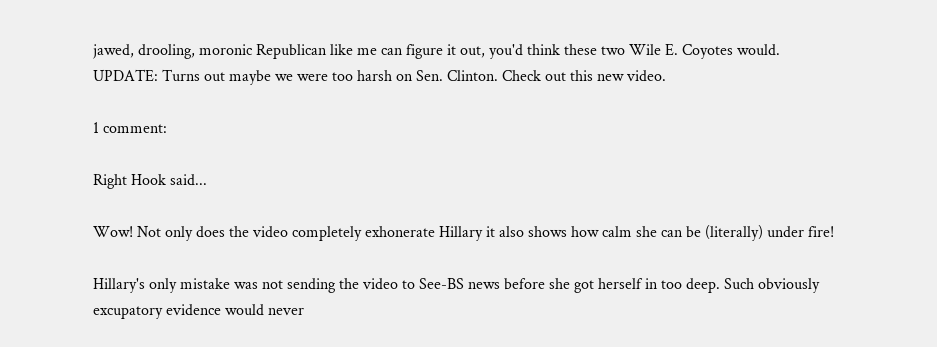jawed, drooling, moronic Republican like me can figure it out, you'd think these two Wile E. Coyotes would.
UPDATE: Turns out maybe we were too harsh on Sen. Clinton. Check out this new video.

1 comment:

Right Hook said...

Wow! Not only does the video completely exhonerate Hillary it also shows how calm she can be (literally) under fire!

Hillary's only mistake was not sending the video to See-BS news before she got herself in too deep. Such obviously excupatory evidence would never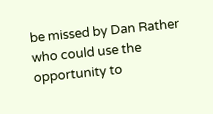be missed by Dan Rather who could use the opportunity to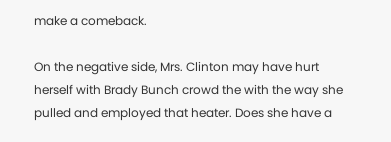make a comeback.

On the negative side, Mrs. Clinton may have hurt herself with Brady Bunch crowd the with the way she pulled and employed that heater. Does she have a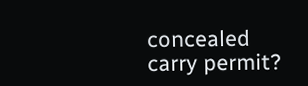concealed carry permit?